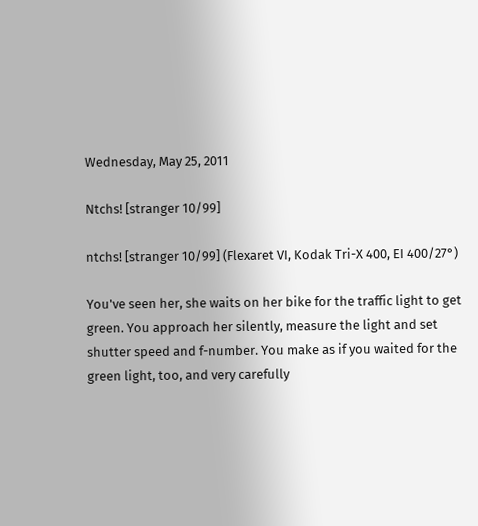Wednesday, May 25, 2011

Ntchs! [stranger 10/99]

ntchs! [stranger 10/99] (Flexaret VI, Kodak Tri-X 400, EI 400/27°)

You've seen her, she waits on her bike for the traffic light to get green. You approach her silently, measure the light and set shutter speed and f-number. You make as if you waited for the green light, too, and very carefully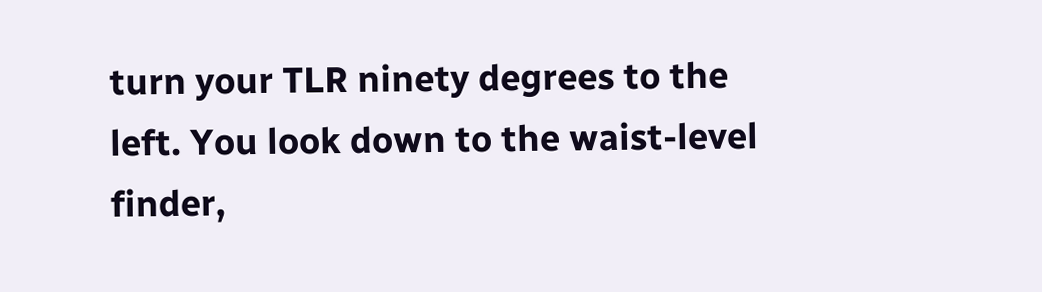turn your TLR ninety degrees to the left. You look down to the waist-level finder,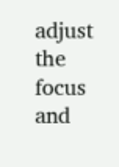adjust the focus and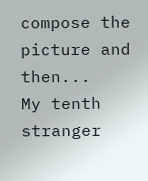compose the picture and then...
My tenth stranger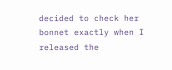decided to check her bonnet exactly when I released the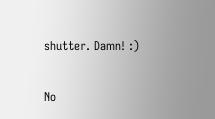shutter. Damn! :)

No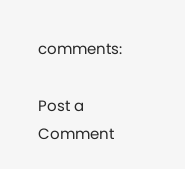comments:

Post a Comment